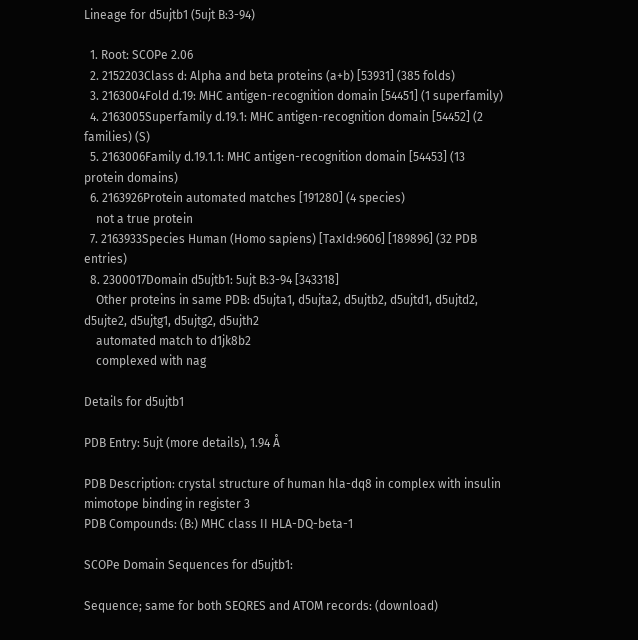Lineage for d5ujtb1 (5ujt B:3-94)

  1. Root: SCOPe 2.06
  2. 2152203Class d: Alpha and beta proteins (a+b) [53931] (385 folds)
  3. 2163004Fold d.19: MHC antigen-recognition domain [54451] (1 superfamily)
  4. 2163005Superfamily d.19.1: MHC antigen-recognition domain [54452] (2 families) (S)
  5. 2163006Family d.19.1.1: MHC antigen-recognition domain [54453] (13 protein domains)
  6. 2163926Protein automated matches [191280] (4 species)
    not a true protein
  7. 2163933Species Human (Homo sapiens) [TaxId:9606] [189896] (32 PDB entries)
  8. 2300017Domain d5ujtb1: 5ujt B:3-94 [343318]
    Other proteins in same PDB: d5ujta1, d5ujta2, d5ujtb2, d5ujtd1, d5ujtd2, d5ujte2, d5ujtg1, d5ujtg2, d5ujth2
    automated match to d1jk8b2
    complexed with nag

Details for d5ujtb1

PDB Entry: 5ujt (more details), 1.94 Å

PDB Description: crystal structure of human hla-dq8 in complex with insulin mimotope binding in register 3
PDB Compounds: (B:) MHC class II HLA-DQ-beta-1

SCOPe Domain Sequences for d5ujtb1:

Sequence; same for both SEQRES and ATOM records: (download)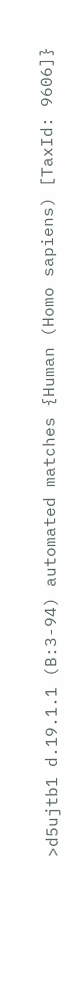>d5ujtb1 d.19.1.1 (B:3-94) automated matches {Human (Homo sapiens) [TaxId: 9606]}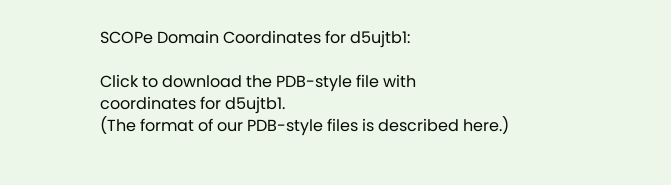SCOPe Domain Coordinates for d5ujtb1:

Click to download the PDB-style file with coordinates for d5ujtb1.
(The format of our PDB-style files is described here.)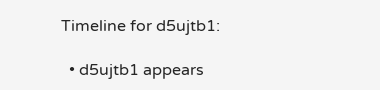Timeline for d5ujtb1:

  • d5ujtb1 appears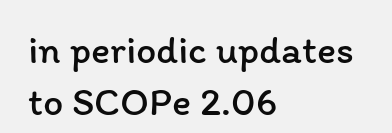in periodic updates to SCOPe 2.06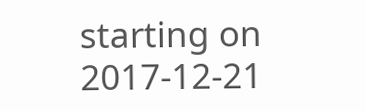starting on 2017-12-21